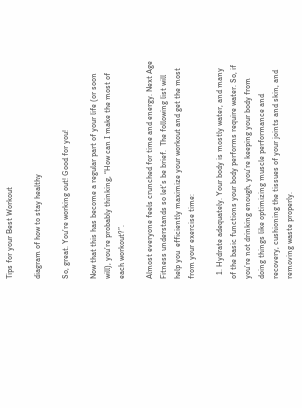Tips for your Best Workout

diagram of how to stay healthy

So, great. You’re working out! Good for you!

Now that this has become a regular part of your life (or soon will), you’re probably thinking, “How can I make the most of each workout?”.

Almost everyone feels crunched for time and energy. Next Age Fitness understands so let’s be brief.  The following list will help you  efficiently maximize your workout and get the most from your exercise time:

  1. Hydrate adequately. Your body is mostly water, and many of the basic functions your body performs require water. So, if you’re not drinking enough, you’re keeping your body from doing things like optimizing muscle performance and recovery, cushioning the tissues of your joints and skin, and removing waste properly.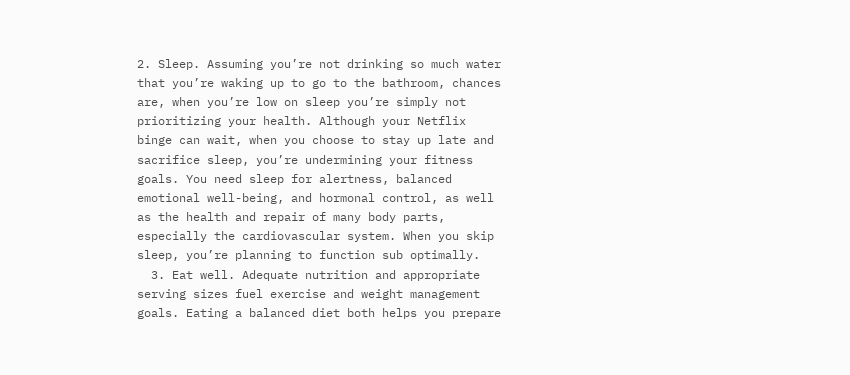2. Sleep. Assuming you’re not drinking so much water that you’re waking up to go to the bathroom, chances are, when you’re low on sleep you’re simply not prioritizing your health. Although your Netflix binge can wait, when you choose to stay up late and sacrifice sleep, you’re undermining your fitness goals. You need sleep for alertness, balanced emotional well-being, and hormonal control, as well as the health and repair of many body parts, especially the cardiovascular system. When you skip sleep, you’re planning to function sub optimally.
  3. Eat well. Adequate nutrition and appropriate serving sizes fuel exercise and weight management goals. Eating a balanced diet both helps you prepare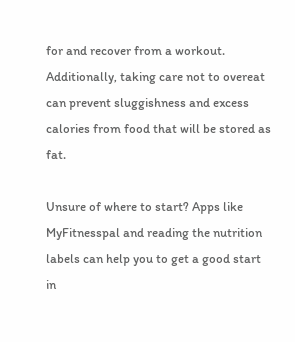for and recover from a workout. Additionally, taking care not to overeat can prevent sluggishness and excess calories from food that will be stored as fat.

Unsure of where to start? Apps like MyFitnesspal and reading the nutrition labels can help you to get a good start in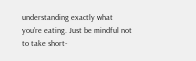understanding exactly what you’re eating. Just be mindful not to take short-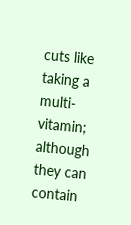cuts like taking a multi-vitamin; although they can contain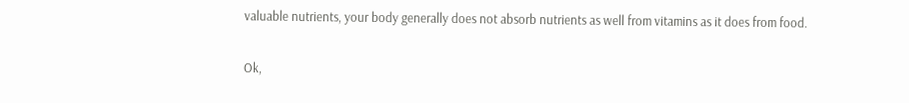valuable nutrients, your body generally does not absorb nutrients as well from vitamins as it does from food.

Ok,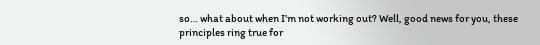so… what about when I’m not working out? Well, good news for you, these principles ring true for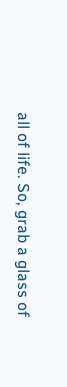all of life. So, grab a glass of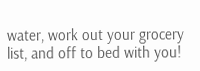water, work out your grocery list, and off to bed with you!